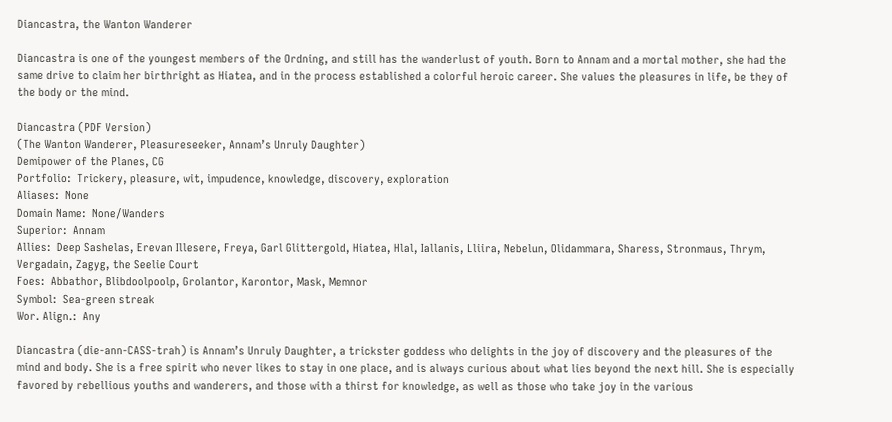Diancastra, the Wanton Wanderer

Diancastra is one of the youngest members of the Ordning, and still has the wanderlust of youth. Born to Annam and a mortal mother, she had the same drive to claim her birthright as Hiatea, and in the process established a colorful heroic career. She values the pleasures in life, be they of the body or the mind.

Diancastra (PDF Version)
(The Wanton Wanderer, Pleasureseeker, Annam’s Unruly Daughter)
Demipower of the Planes, CG
Portfolio:  Trickery, pleasure, wit, impudence, knowledge, discovery, exploration
Aliases:  None
Domain Name:  None/Wanders
Superior:  Annam
Allies:  Deep Sashelas, Erevan Illesere, Freya, Garl Glittergold, Hiatea, Hlal, Iallanis, Lliira, Nebelun, Olidammara, Sharess, Stronmaus, Thrym, Vergadain, Zagyg, the Seelie Court
Foes:  Abbathor, Blibdoolpoolp, Grolantor, Karontor, Mask, Memnor
Symbol:  Sea-green streak
Wor. Align.:  Any

Diancastra (die-ann-CASS-trah) is Annam’s Unruly Daughter, a trickster goddess who delights in the joy of discovery and the pleasures of the mind and body. She is a free spirit who never likes to stay in one place, and is always curious about what lies beyond the next hill. She is especially favored by rebellious youths and wanderers, and those with a thirst for knowledge, as well as those who take joy in the various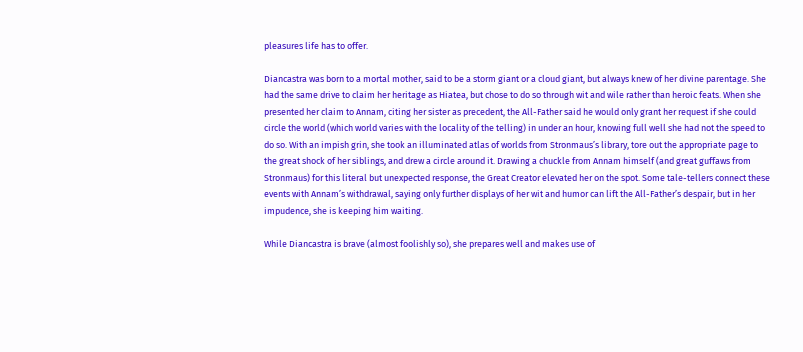pleasures life has to offer.

Diancastra was born to a mortal mother, said to be a storm giant or a cloud giant, but always knew of her divine parentage. She had the same drive to claim her heritage as Hiatea, but chose to do so through wit and wile rather than heroic feats. When she presented her claim to Annam, citing her sister as precedent, the All-Father said he would only grant her request if she could circle the world (which world varies with the locality of the telling) in under an hour, knowing full well she had not the speed to do so. With an impish grin, she took an illuminated atlas of worlds from Stronmaus’s library, tore out the appropriate page to the great shock of her siblings, and drew a circle around it. Drawing a chuckle from Annam himself (and great guffaws from Stronmaus) for this literal but unexpected response, the Great Creator elevated her on the spot. Some tale-tellers connect these events with Annam’s withdrawal, saying only further displays of her wit and humor can lift the All-Father’s despair, but in her impudence, she is keeping him waiting.

While Diancastra is brave (almost foolishly so), she prepares well and makes use of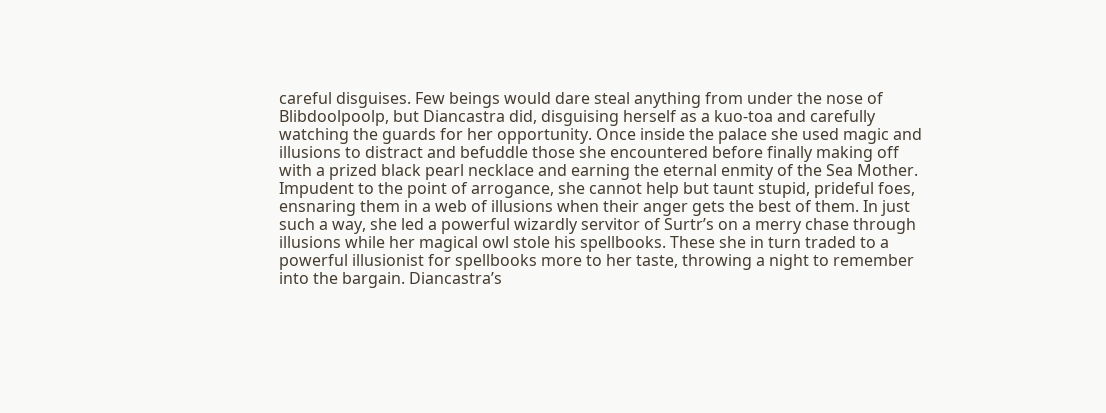careful disguises. Few beings would dare steal anything from under the nose of Blibdoolpoolp, but Diancastra did, disguising herself as a kuo-toa and carefully watching the guards for her opportunity. Once inside the palace she used magic and illusions to distract and befuddle those she encountered before finally making off with a prized black pearl necklace and earning the eternal enmity of the Sea Mother. Impudent to the point of arrogance, she cannot help but taunt stupid, prideful foes, ensnaring them in a web of illusions when their anger gets the best of them. In just such a way, she led a powerful wizardly servitor of Surtr’s on a merry chase through illusions while her magical owl stole his spellbooks. These she in turn traded to a powerful illusionist for spellbooks more to her taste, throwing a night to remember into the bargain. Diancastra’s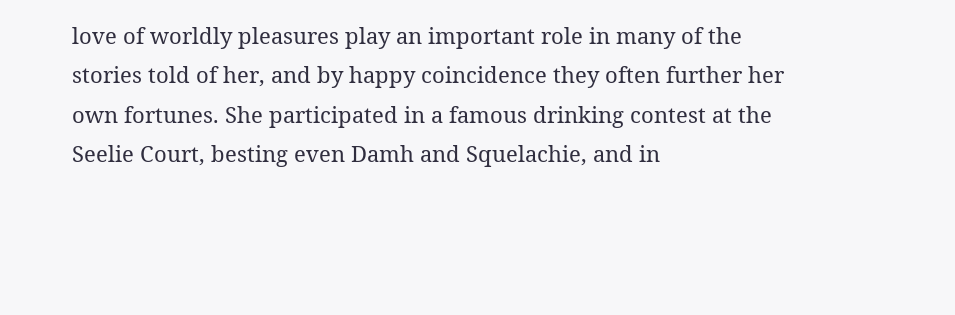love of worldly pleasures play an important role in many of the stories told of her, and by happy coincidence they often further her own fortunes. She participated in a famous drinking contest at the Seelie Court, besting even Damh and Squelachie, and in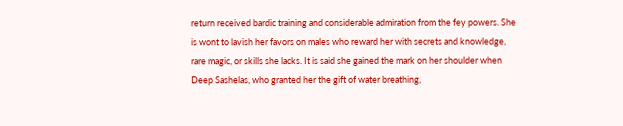return received bardic training and considerable admiration from the fey powers. She is wont to lavish her favors on males who reward her with secrets and knowledge, rare magic, or skills she lacks. It is said she gained the mark on her shoulder when Deep Sashelas, who granted her the gift of water breathing,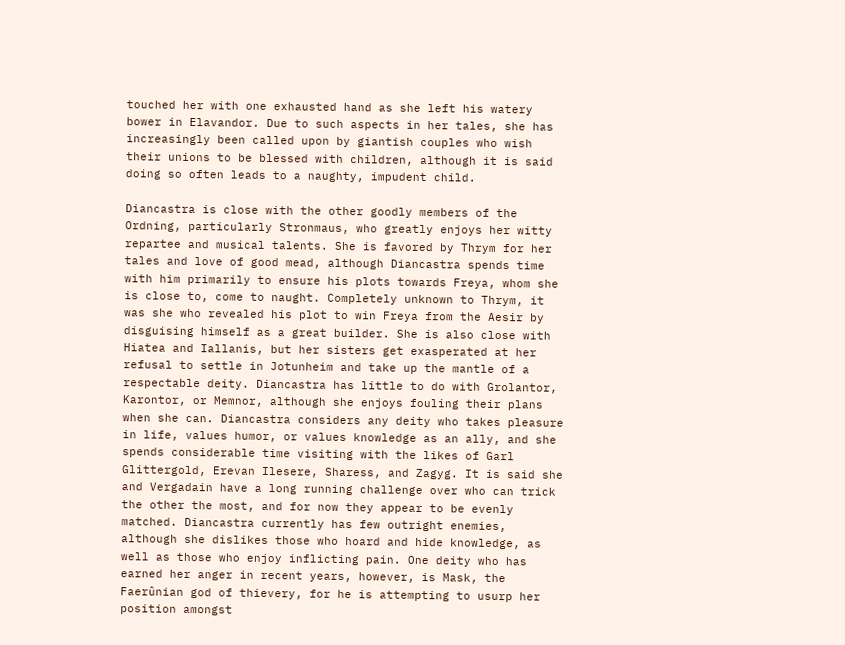touched her with one exhausted hand as she left his watery bower in Elavandor. Due to such aspects in her tales, she has increasingly been called upon by giantish couples who wish their unions to be blessed with children, although it is said doing so often leads to a naughty, impudent child.

Diancastra is close with the other goodly members of the Ordning, particularly Stronmaus, who greatly enjoys her witty repartee and musical talents. She is favored by Thrym for her tales and love of good mead, although Diancastra spends time with him primarily to ensure his plots towards Freya, whom she is close to, come to naught. Completely unknown to Thrym, it was she who revealed his plot to win Freya from the Aesir by disguising himself as a great builder. She is also close with Hiatea and Iallanis, but her sisters get exasperated at her refusal to settle in Jotunheim and take up the mantle of a respectable deity. Diancastra has little to do with Grolantor, Karontor, or Memnor, although she enjoys fouling their plans when she can. Diancastra considers any deity who takes pleasure in life, values humor, or values knowledge as an ally, and she spends considerable time visiting with the likes of Garl Glittergold, Erevan Ilesere, Sharess, and Zagyg. It is said she and Vergadain have a long running challenge over who can trick the other the most, and for now they appear to be evenly matched. Diancastra currently has few outright enemies, although she dislikes those who hoard and hide knowledge, as well as those who enjoy inflicting pain. One deity who has earned her anger in recent years, however, is Mask, the Faerûnian god of thievery, for he is attempting to usurp her position amongst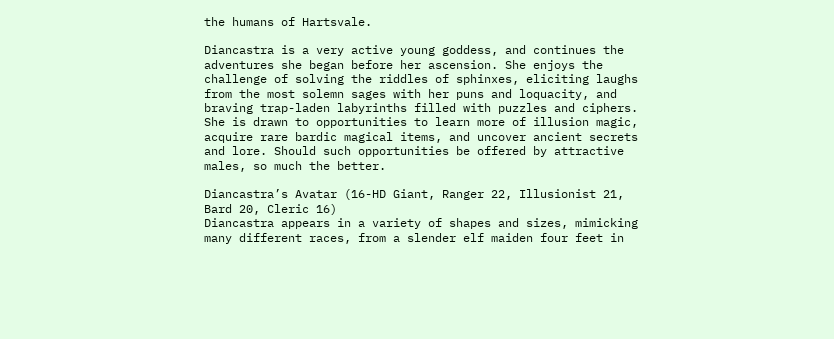the humans of Hartsvale.

Diancastra is a very active young goddess, and continues the adventures she began before her ascension. She enjoys the challenge of solving the riddles of sphinxes, eliciting laughs from the most solemn sages with her puns and loquacity, and braving trap-laden labyrinths filled with puzzles and ciphers. She is drawn to opportunities to learn more of illusion magic, acquire rare bardic magical items, and uncover ancient secrets and lore. Should such opportunities be offered by attractive males, so much the better.

Diancastra’s Avatar (16-HD Giant, Ranger 22, Illusionist 21, Bard 20, Cleric 16)
Diancastra appears in a variety of shapes and sizes, mimicking many different races, from a slender elf maiden four feet in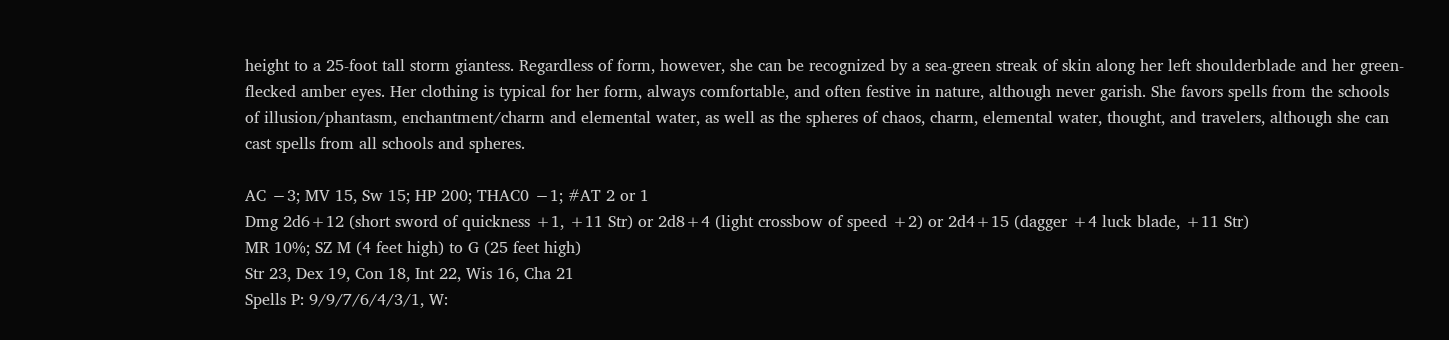height to a 25-foot tall storm giantess. Regardless of form, however, she can be recognized by a sea-green streak of skin along her left shoulderblade and her green-flecked amber eyes. Her clothing is typical for her form, always comfortable, and often festive in nature, although never garish. She favors spells from the schools of illusion/phantasm, enchantment/charm and elemental water, as well as the spheres of chaos, charm, elemental water, thought, and travelers, although she can cast spells from all schools and spheres.

AC −3; MV 15, Sw 15; HP 200; THAC0 −1; #AT 2 or 1
Dmg 2d6+12 (short sword of quickness +1, +11 Str) or 2d8+4 (light crossbow of speed +2) or 2d4+15 (dagger +4 luck blade, +11 Str)
MR 10%; SZ M (4 feet high) to G (25 feet high)
Str 23, Dex 19, Con 18, Int 22, Wis 16, Cha 21
Spells P: 9/9/7/6/4/3/1, W: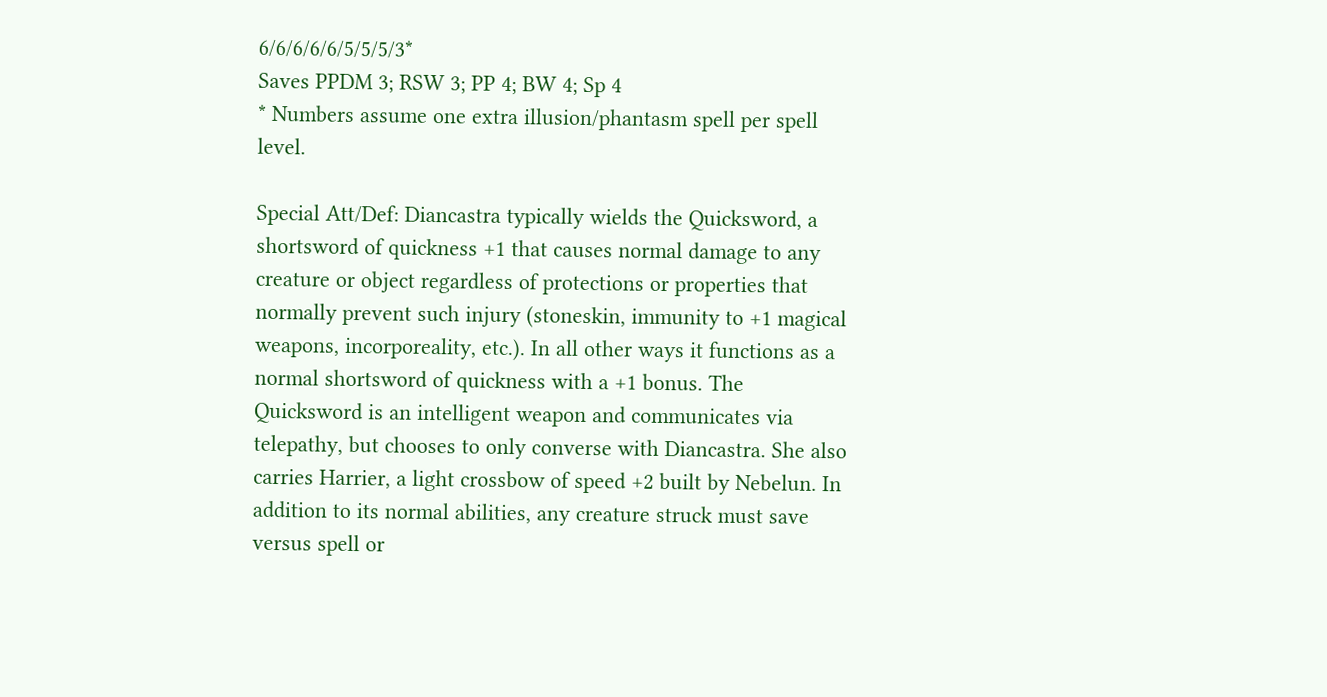6/6/6/6/6/5/5/5/3*
Saves PPDM 3; RSW 3; PP 4; BW 4; Sp 4
* Numbers assume one extra illusion/phantasm spell per spell level.

Special Att/Def: Diancastra typically wields the Quicksword, a shortsword of quickness +1 that causes normal damage to any creature or object regardless of protections or properties that normally prevent such injury (stoneskin, immunity to +1 magical weapons, incorporeality, etc.). In all other ways it functions as a normal shortsword of quickness with a +1 bonus. The Quicksword is an intelligent weapon and communicates via telepathy, but chooses to only converse with Diancastra. She also carries Harrier, a light crossbow of speed +2 built by Nebelun. In addition to its normal abilities, any creature struck must save versus spell or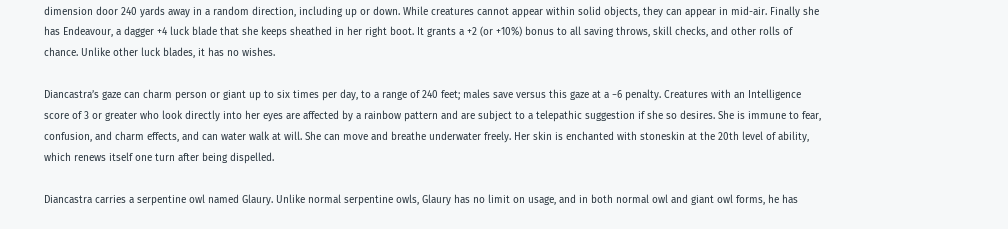dimension door 240 yards away in a random direction, including up or down. While creatures cannot appear within solid objects, they can appear in mid-air. Finally she has Endeavour, a dagger +4 luck blade that she keeps sheathed in her right boot. It grants a +2 (or +10%) bonus to all saving throws, skill checks, and other rolls of chance. Unlike other luck blades, it has no wishes.

Diancastra’s gaze can charm person or giant up to six times per day, to a range of 240 feet; males save versus this gaze at a −6 penalty. Creatures with an Intelligence score of 3 or greater who look directly into her eyes are affected by a rainbow pattern and are subject to a telepathic suggestion if she so desires. She is immune to fear, confusion, and charm effects, and can water walk at will. She can move and breathe underwater freely. Her skin is enchanted with stoneskin at the 20th level of ability, which renews itself one turn after being dispelled.

Diancastra carries a serpentine owl named Glaury. Unlike normal serpentine owls, Glaury has no limit on usage, and in both normal owl and giant owl forms, he has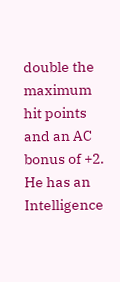double the maximum hit points and an AC bonus of +2. He has an Intelligence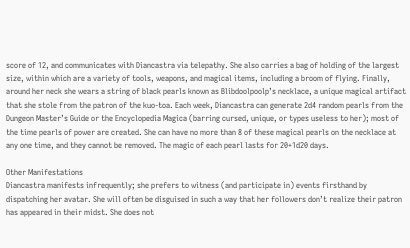score of 12, and communicates with Diancastra via telepathy. She also carries a bag of holding of the largest size, within which are a variety of tools, weapons, and magical items, including a broom of flying. Finally, around her neck she wears a string of black pearls known as Blibdoolpoolp’s necklace, a unique magical artifact that she stole from the patron of the kuo-toa. Each week, Diancastra can generate 2d4 random pearls from the Dungeon Master’s Guide or the Encyclopedia Magica (barring cursed, unique, or types useless to her); most of the time pearls of power are created. She can have no more than 8 of these magical pearls on the necklace at any one time, and they cannot be removed. The magic of each pearl lasts for 20+1d20 days.

Other Manifestations
Diancastra manifests infrequently; she prefers to witness (and participate in) events firsthand by dispatching her avatar. She will often be disguised in such a way that her followers don’t realize their patron has appeared in their midst. She does not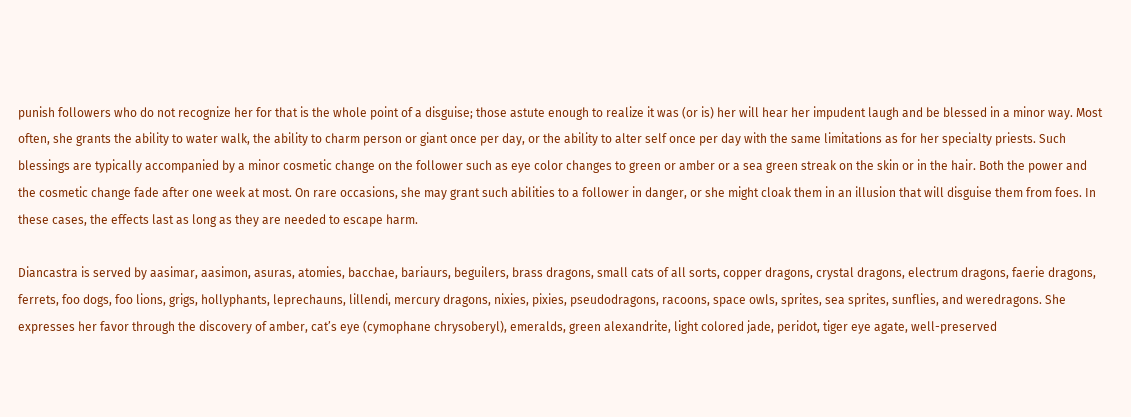punish followers who do not recognize her for that is the whole point of a disguise; those astute enough to realize it was (or is) her will hear her impudent laugh and be blessed in a minor way. Most often, she grants the ability to water walk, the ability to charm person or giant once per day, or the ability to alter self once per day with the same limitations as for her specialty priests. Such blessings are typically accompanied by a minor cosmetic change on the follower such as eye color changes to green or amber or a sea green streak on the skin or in the hair. Both the power and the cosmetic change fade after one week at most. On rare occasions, she may grant such abilities to a follower in danger, or she might cloak them in an illusion that will disguise them from foes. In these cases, the effects last as long as they are needed to escape harm.

Diancastra is served by aasimar, aasimon, asuras, atomies, bacchae, bariaurs, beguilers, brass dragons, small cats of all sorts, copper dragons, crystal dragons, electrum dragons, faerie dragons, ferrets, foo dogs, foo lions, grigs, hollyphants, leprechauns, lillendi, mercury dragons, nixies, pixies, pseudodragons, racoons, space owls, sprites, sea sprites, sunflies, and weredragons. She expresses her favor through the discovery of amber, cat’s eye (cymophane chrysoberyl), emeralds, green alexandrite, light colored jade, peridot, tiger eye agate, well-preserved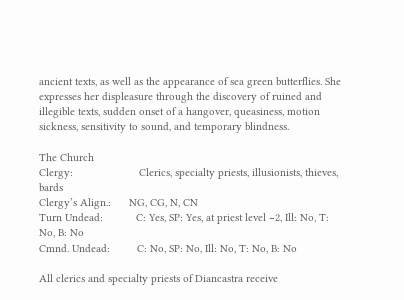ancient texts, as well as the appearance of sea green butterflies. She expresses her displeasure through the discovery of ruined and illegible texts, sudden onset of a hangover, queasiness, motion sickness, sensitivity to sound, and temporary blindness.

The Church
Clergy:                      Clerics, specialty priests, illusionists, thieves, bards
Clergy’s Align.:      NG, CG, N, CN
Turn Undead:           C: Yes, SP: Yes, at priest level −2, Ill: No, T: No, B: No
Cmnd. Undead:         C: No, SP: No, Ill: No, T: No, B: No

All clerics and specialty priests of Diancastra receive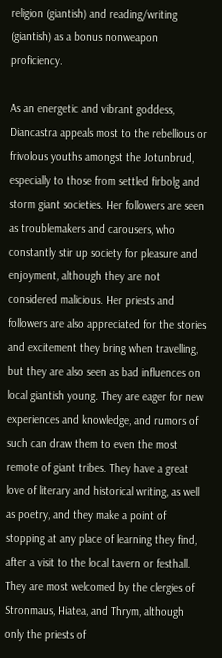religion (giantish) and reading/writing (giantish) as a bonus nonweapon proficiency.

As an energetic and vibrant goddess, Diancastra appeals most to the rebellious or frivolous youths amongst the Jotunbrud, especially to those from settled firbolg and storm giant societies. Her followers are seen as troublemakers and carousers, who constantly stir up society for pleasure and enjoyment, although they are not considered malicious. Her priests and followers are also appreciated for the stories and excitement they bring when travelling, but they are also seen as bad influences on local giantish young. They are eager for new experiences and knowledge, and rumors of such can draw them to even the most remote of giant tribes. They have a great love of literary and historical writing, as well as poetry, and they make a point of stopping at any place of learning they find, after a visit to the local tavern or festhall. They are most welcomed by the clergies of Stronmaus, Hiatea, and Thrym, although only the priests of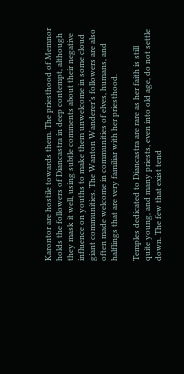Karontor are hostile towards them. The priesthood of Memnor holds the followers of Diancastra in deep contempt, although they mask it well, using subtle comments about their negative influence on youths to make them unwelcome in some cloud giant communities. The Wanton Wanderer’s followers are also often made welcome in communities of elves, humans, and halflings that are very familiar with her priesthood.

Temples dedicated to Diancastra are rare as her faith is still quite young, and many priests, even into old age, do not settle down. The few that exist tend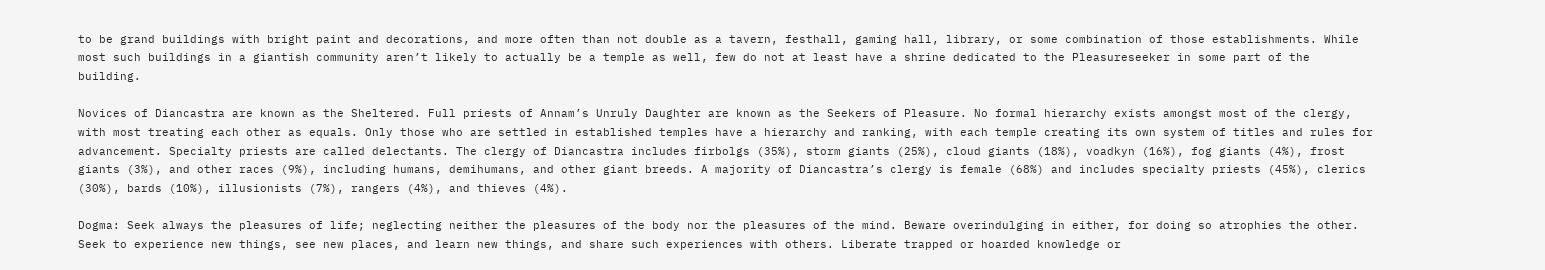to be grand buildings with bright paint and decorations, and more often than not double as a tavern, festhall, gaming hall, library, or some combination of those establishments. While most such buildings in a giantish community aren’t likely to actually be a temple as well, few do not at least have a shrine dedicated to the Pleasureseeker in some part of the building.

Novices of Diancastra are known as the Sheltered. Full priests of Annam’s Unruly Daughter are known as the Seekers of Pleasure. No formal hierarchy exists amongst most of the clergy, with most treating each other as equals. Only those who are settled in established temples have a hierarchy and ranking, with each temple creating its own system of titles and rules for advancement. Specialty priests are called delectants. The clergy of Diancastra includes firbolgs (35%), storm giants (25%), cloud giants (18%), voadkyn (16%), fog giants (4%), frost giants (3%), and other races (9%), including humans, demihumans, and other giant breeds. A majority of Diancastra’s clergy is female (68%) and includes specialty priests (45%), clerics (30%), bards (10%), illusionists (7%), rangers (4%), and thieves (4%).

Dogma: Seek always the pleasures of life; neglecting neither the pleasures of the body nor the pleasures of the mind. Beware overindulging in either, for doing so atrophies the other. Seek to experience new things, see new places, and learn new things, and share such experiences with others. Liberate trapped or hoarded knowledge or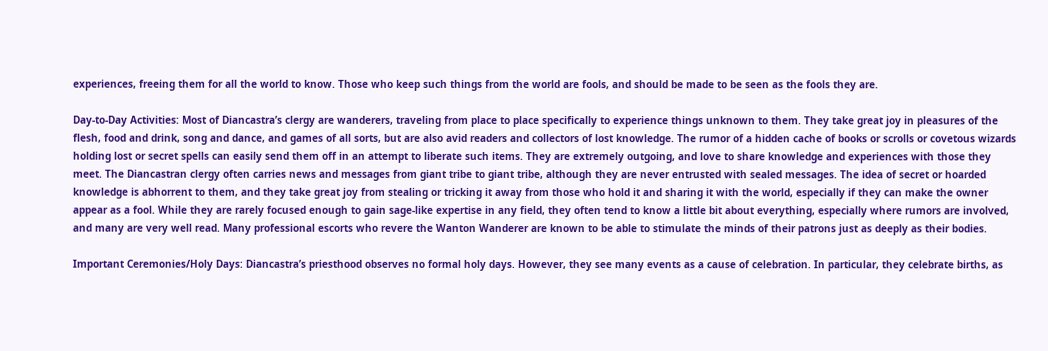experiences, freeing them for all the world to know. Those who keep such things from the world are fools, and should be made to be seen as the fools they are.

Day-to-Day Activities: Most of Diancastra’s clergy are wanderers, traveling from place to place specifically to experience things unknown to them. They take great joy in pleasures of the flesh, food and drink, song and dance, and games of all sorts, but are also avid readers and collectors of lost knowledge. The rumor of a hidden cache of books or scrolls or covetous wizards holding lost or secret spells can easily send them off in an attempt to liberate such items. They are extremely outgoing, and love to share knowledge and experiences with those they meet. The Diancastran clergy often carries news and messages from giant tribe to giant tribe, although they are never entrusted with sealed messages. The idea of secret or hoarded knowledge is abhorrent to them, and they take great joy from stealing or tricking it away from those who hold it and sharing it with the world, especially if they can make the owner appear as a fool. While they are rarely focused enough to gain sage-like expertise in any field, they often tend to know a little bit about everything, especially where rumors are involved, and many are very well read. Many professional escorts who revere the Wanton Wanderer are known to be able to stimulate the minds of their patrons just as deeply as their bodies.

Important Ceremonies/Holy Days: Diancastra’s priesthood observes no formal holy days. However, they see many events as a cause of celebration. In particular, they celebrate births, as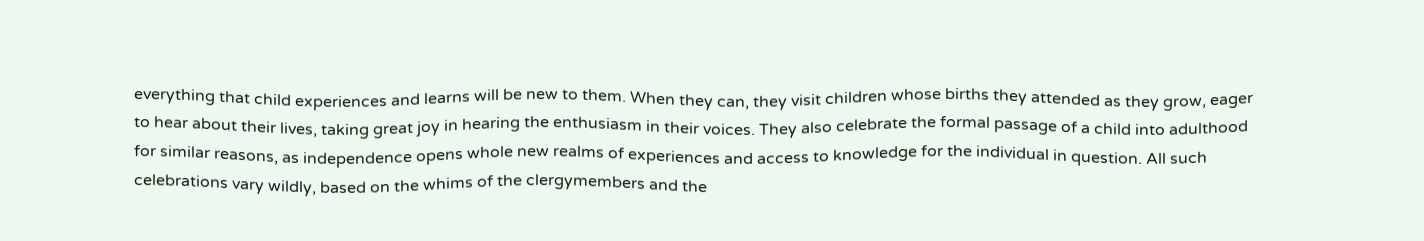everything that child experiences and learns will be new to them. When they can, they visit children whose births they attended as they grow, eager to hear about their lives, taking great joy in hearing the enthusiasm in their voices. They also celebrate the formal passage of a child into adulthood for similar reasons, as independence opens whole new realms of experiences and access to knowledge for the individual in question. All such celebrations vary wildly, based on the whims of the clergymembers and the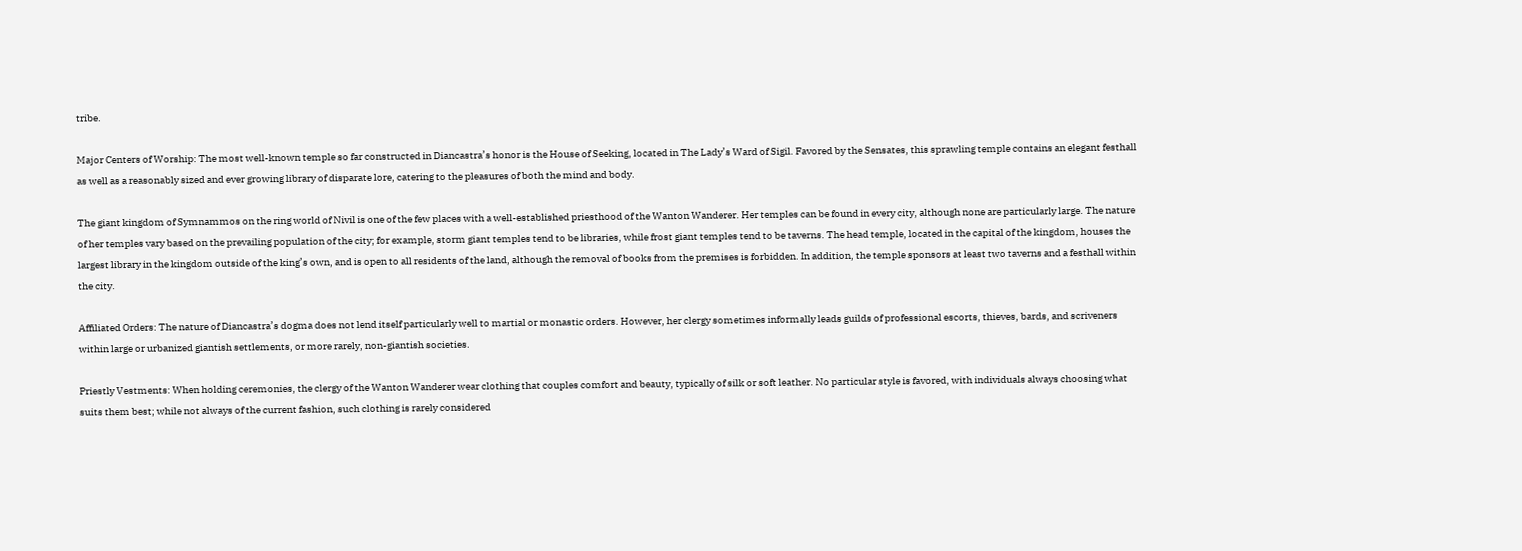tribe.

Major Centers of Worship: The most well-known temple so far constructed in Diancastra’s honor is the House of Seeking, located in The Lady’s Ward of Sigil. Favored by the Sensates, this sprawling temple contains an elegant festhall as well as a reasonably sized and ever growing library of disparate lore, catering to the pleasures of both the mind and body.

The giant kingdom of Symnammos on the ring world of Nivil is one of the few places with a well-established priesthood of the Wanton Wanderer. Her temples can be found in every city, although none are particularly large. The nature of her temples vary based on the prevailing population of the city; for example, storm giant temples tend to be libraries, while frost giant temples tend to be taverns. The head temple, located in the capital of the kingdom, houses the largest library in the kingdom outside of the king’s own, and is open to all residents of the land, although the removal of books from the premises is forbidden. In addition, the temple sponsors at least two taverns and a festhall within the city.

Affiliated Orders: The nature of Diancastra’s dogma does not lend itself particularly well to martial or monastic orders. However, her clergy sometimes informally leads guilds of professional escorts, thieves, bards, and scriveners within large or urbanized giantish settlements, or more rarely, non-giantish societies.

Priestly Vestments: When holding ceremonies, the clergy of the Wanton Wanderer wear clothing that couples comfort and beauty, typically of silk or soft leather. No particular style is favored, with individuals always choosing what suits them best; while not always of the current fashion, such clothing is rarely considered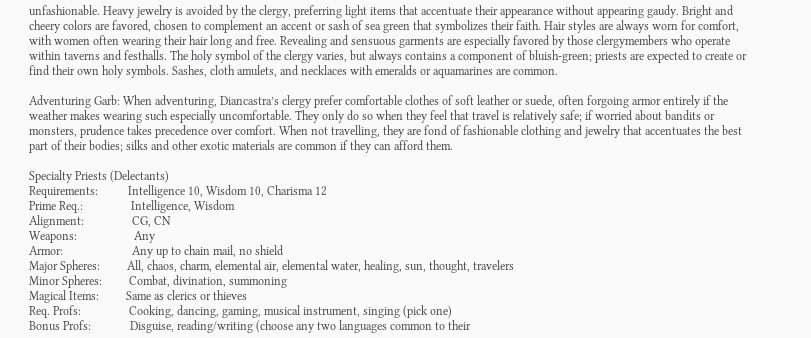unfashionable. Heavy jewelry is avoided by the clergy, preferring light items that accentuate their appearance without appearing gaudy. Bright and cheery colors are favored, chosen to complement an accent or sash of sea green that symbolizes their faith. Hair styles are always worn for comfort, with women often wearing their hair long and free. Revealing and sensuous garments are especially favored by those clergymembers who operate within taverns and festhalls. The holy symbol of the clergy varies, but always contains a component of bluish-green; priests are expected to create or find their own holy symbols. Sashes, cloth amulets, and necklaces with emeralds or aquamarines are common.

Adventuring Garb: When adventuring, Diancastra’s clergy prefer comfortable clothes of soft leather or suede, often forgoing armor entirely if the weather makes wearing such especially uncomfortable. They only do so when they feel that travel is relatively safe; if worried about bandits or monsters, prudence takes precedence over comfort. When not travelling, they are fond of fashionable clothing and jewelry that accentuates the best part of their bodies; silks and other exotic materials are common if they can afford them.

Specialty Priests (Delectants)
Requirements:          Intelligence 10, Wisdom 10, Charisma 12
Prime Req.:                Intelligence, Wisdom
Alignment:                CG, CN
Weapons:                   Any
Armor:                       Any up to chain mail, no shield
Major Spheres:         All, chaos, charm, elemental air, elemental water, healing, sun, thought, travelers
Minor Spheres:         Combat, divination, summoning
Magical Items:         Same as clerics or thieves
Req. Profs:                Cooking, dancing, gaming, musical instrument, singing (pick one)
Bonus Profs:             Disguise, reading/writing (choose any two languages common to their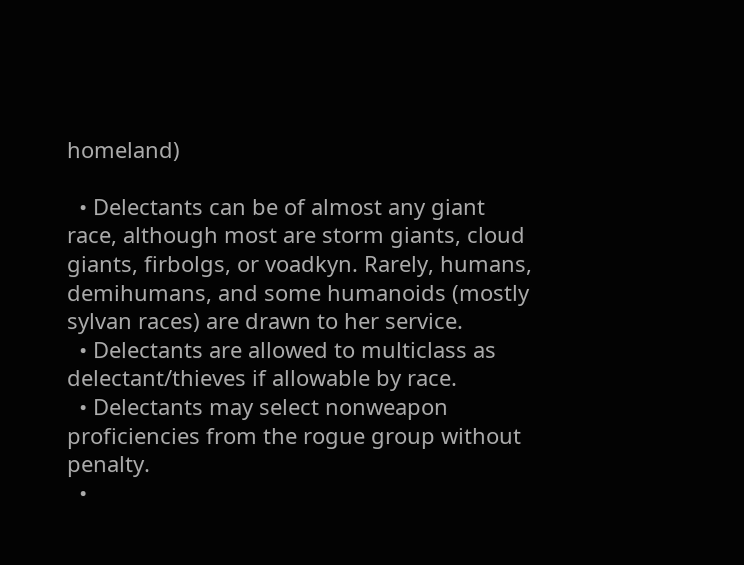homeland)

  • Delectants can be of almost any giant race, although most are storm giants, cloud giants, firbolgs, or voadkyn. Rarely, humans, demihumans, and some humanoids (mostly sylvan races) are drawn to her service.
  • Delectants are allowed to multiclass as delectant/thieves if allowable by race.
  • Delectants may select nonweapon proficiencies from the rogue group without penalty.
  •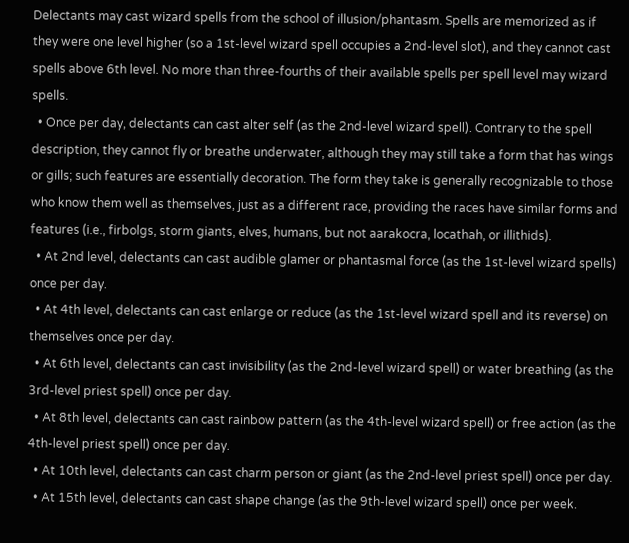Delectants may cast wizard spells from the school of illusion/phantasm. Spells are memorized as if they were one level higher (so a 1st-level wizard spell occupies a 2nd-level slot), and they cannot cast spells above 6th level. No more than three-fourths of their available spells per spell level may wizard spells.
  • Once per day, delectants can cast alter self (as the 2nd-level wizard spell). Contrary to the spell description, they cannot fly or breathe underwater, although they may still take a form that has wings or gills; such features are essentially decoration. The form they take is generally recognizable to those who know them well as themselves, just as a different race, providing the races have similar forms and features (i.e., firbolgs, storm giants, elves, humans, but not aarakocra, locathah, or illithids).
  • At 2nd level, delectants can cast audible glamer or phantasmal force (as the 1st-level wizard spells) once per day.
  • At 4th level, delectants can cast enlarge or reduce (as the 1st-level wizard spell and its reverse) on themselves once per day.
  • At 6th level, delectants can cast invisibility (as the 2nd-level wizard spell) or water breathing (as the 3rd-level priest spell) once per day.
  • At 8th level, delectants can cast rainbow pattern (as the 4th-level wizard spell) or free action (as the 4th-level priest spell) once per day.
  • At 10th level, delectants can cast charm person or giant (as the 2nd-level priest spell) once per day.
  • At 15th level, delectants can cast shape change (as the 9th-level wizard spell) once per week.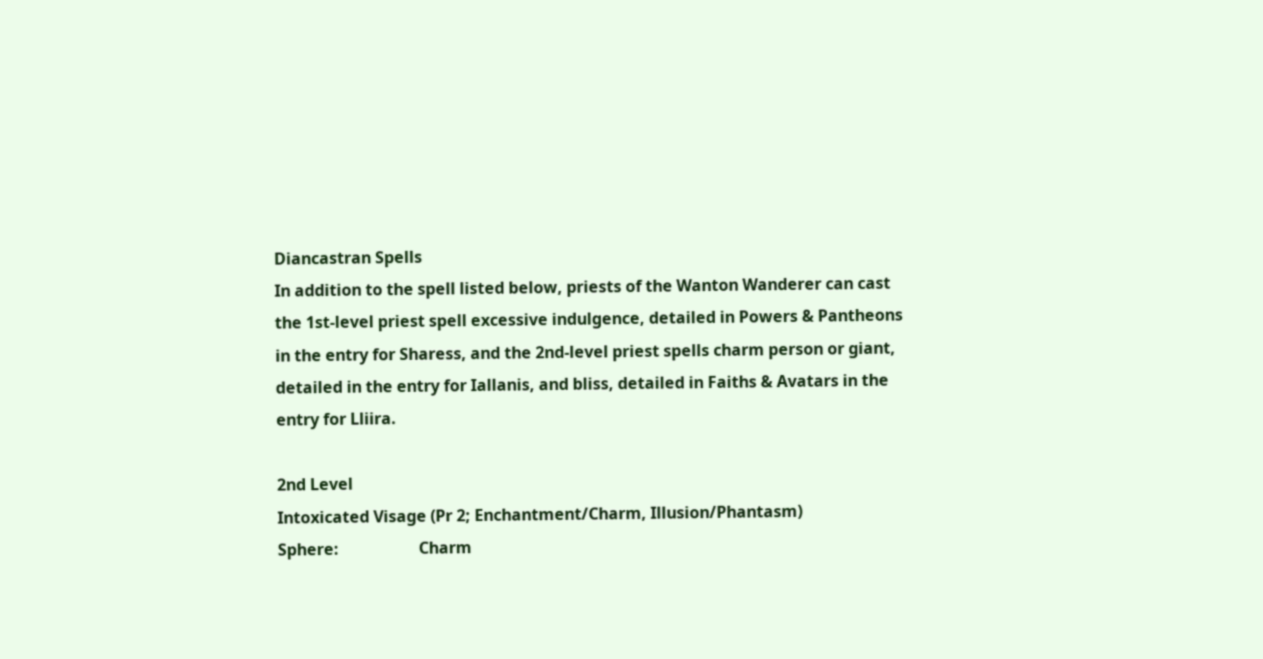Diancastran Spells
In addition to the spell listed below, priests of the Wanton Wanderer can cast the 1st-level priest spell excessive indulgence, detailed in Powers & Pantheons in the entry for Sharess, and the 2nd-level priest spells charm person or giant, detailed in the entry for Iallanis, and bliss, detailed in Faiths & Avatars in the entry for Lliira.

2nd Level
Intoxicated Visage (Pr 2; Enchantment/Charm, Illusion/Phantasm)
Sphere:                    Charm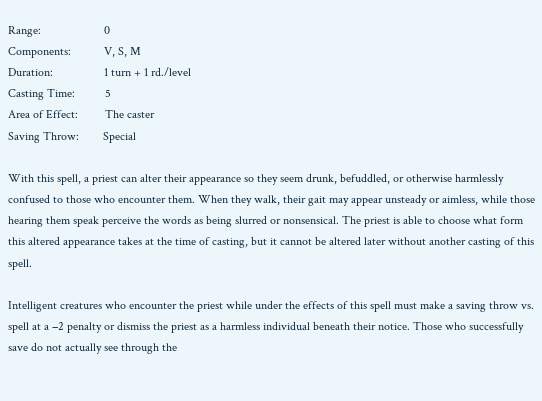Range:                     0
Components:           V, S, M
Duration:                 1 turn + 1 rd./level
Casting Time:          5
Area of Effect:         The caster
Saving Throw:        Special

With this spell, a priest can alter their appearance so they seem drunk, befuddled, or otherwise harmlessly confused to those who encounter them. When they walk, their gait may appear unsteady or aimless, while those hearing them speak perceive the words as being slurred or nonsensical. The priest is able to choose what form this altered appearance takes at the time of casting, but it cannot be altered later without another casting of this spell.

Intelligent creatures who encounter the priest while under the effects of this spell must make a saving throw vs. spell at a −2 penalty or dismiss the priest as a harmless individual beneath their notice. Those who successfully save do not actually see through the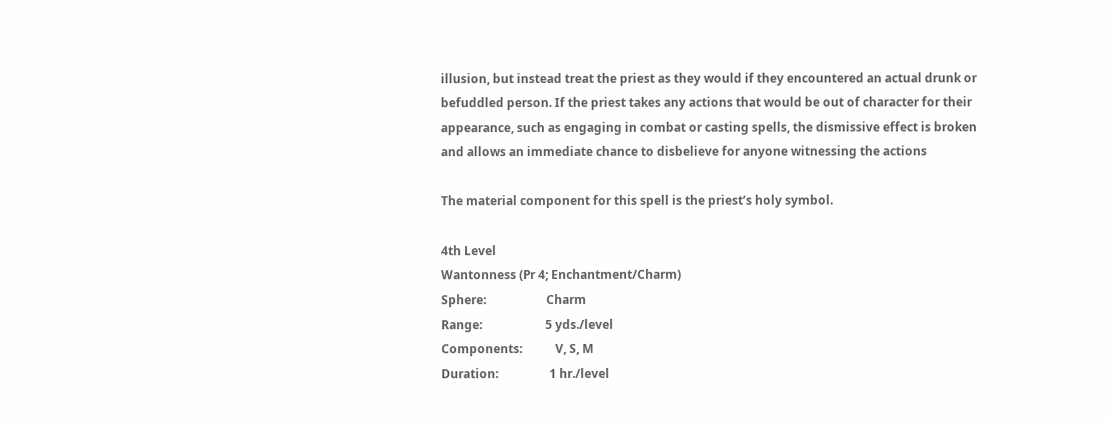illusion, but instead treat the priest as they would if they encountered an actual drunk or befuddled person. If the priest takes any actions that would be out of character for their appearance, such as engaging in combat or casting spells, the dismissive effect is broken and allows an immediate chance to disbelieve for anyone witnessing the actions

The material component for this spell is the priest’s holy symbol.

4th Level
Wantonness (Pr 4; Enchantment/Charm)
Sphere:                    Charm
Range:                     5 yds./level
Components:           V, S, M
Duration:                 1 hr./level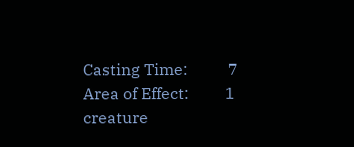Casting Time:          7
Area of Effect:         1 creature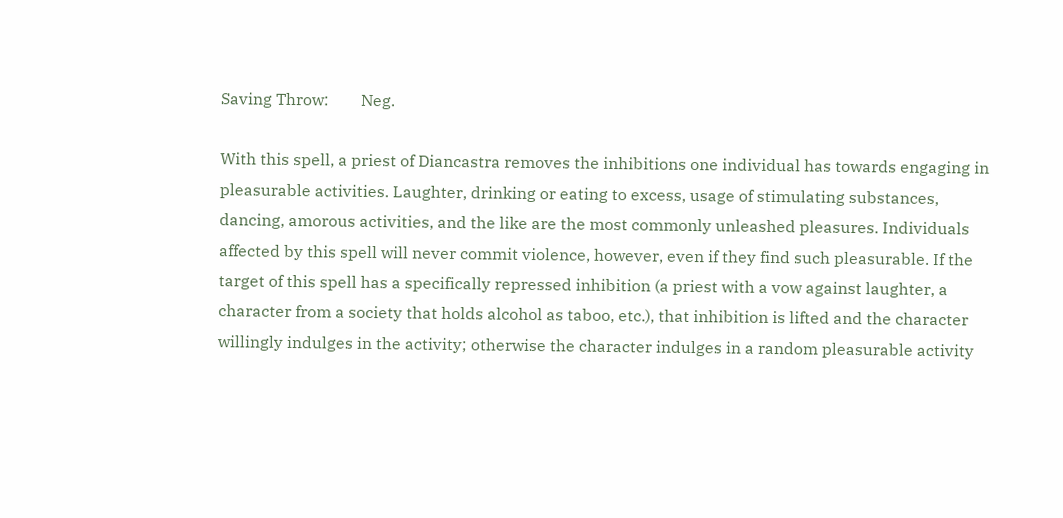Saving Throw:        Neg.

With this spell, a priest of Diancastra removes the inhibitions one individual has towards engaging in pleasurable activities. Laughter, drinking or eating to excess, usage of stimulating substances, dancing, amorous activities, and the like are the most commonly unleashed pleasures. Individuals affected by this spell will never commit violence, however, even if they find such pleasurable. If the target of this spell has a specifically repressed inhibition (a priest with a vow against laughter, a character from a society that holds alcohol as taboo, etc.), that inhibition is lifted and the character willingly indulges in the activity; otherwise the character indulges in a random pleasurable activity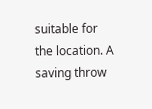suitable for the location. A saving throw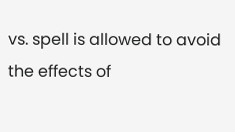vs. spell is allowed to avoid the effects of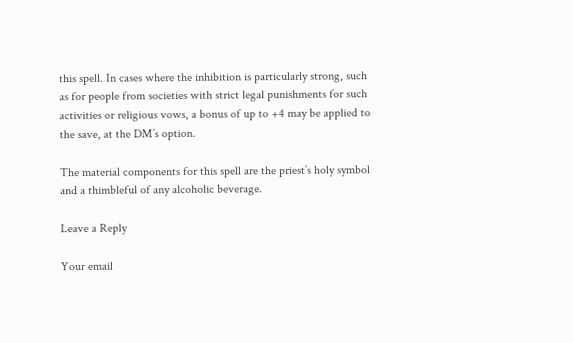this spell. In cases where the inhibition is particularly strong, such as for people from societies with strict legal punishments for such activities or religious vows, a bonus of up to +4 may be applied to the save, at the DM’s option.

The material components for this spell are the priest’s holy symbol and a thimbleful of any alcoholic beverage.

Leave a Reply

Your email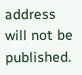address will not be published.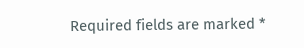Required fields are marked *